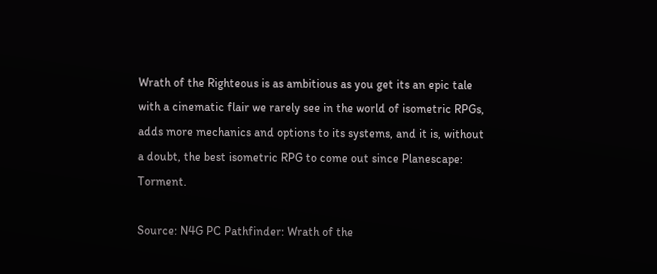Wrath of the Righteous is as ambitious as you get its an epic tale with a cinematic flair we rarely see in the world of isometric RPGs, adds more mechanics and options to its systems, and it is, without a doubt, the best isometric RPG to come out since Planescape: Torment.

Source: N4G PC Pathfinder: Wrath of the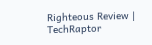Righteous Review | TechRaptor